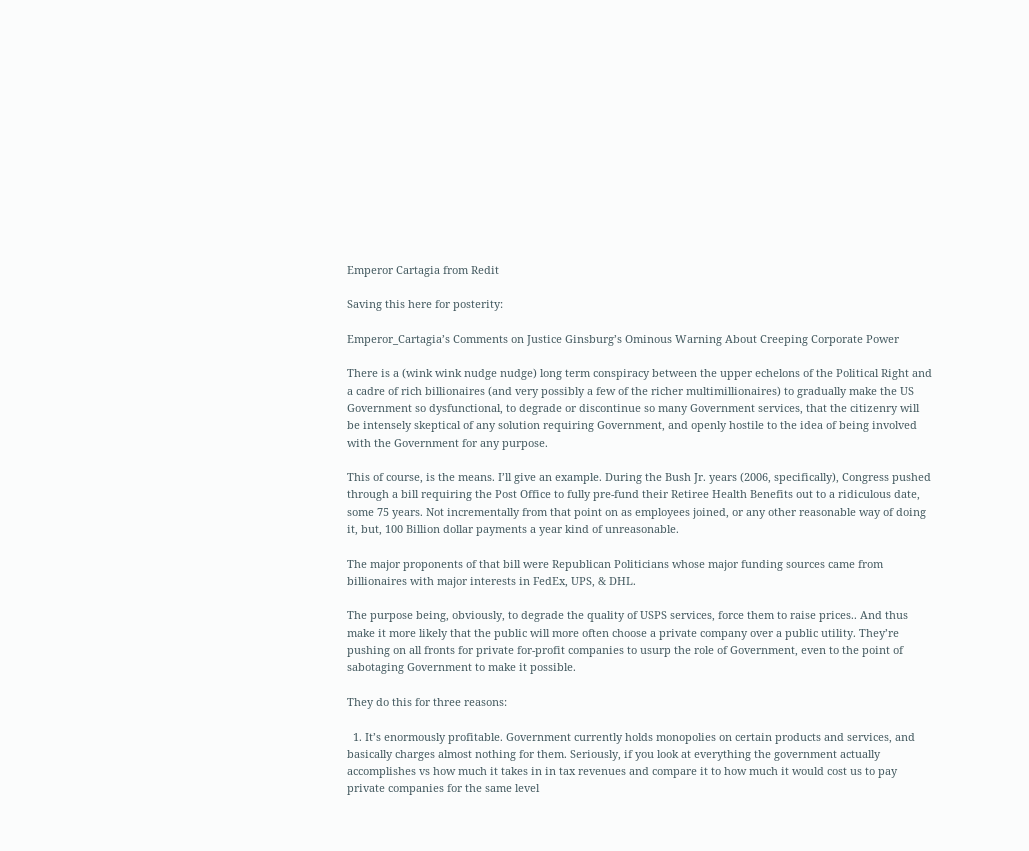Emperor Cartagia from Redit

Saving this here for posterity:

Emperor_Cartagia’s Comments on Justice Ginsburg’s Ominous Warning About Creeping Corporate Power

There is a (wink wink nudge nudge) long term conspiracy between the upper echelons of the Political Right and a cadre of rich billionaires (and very possibly a few of the richer multimillionaires) to gradually make the US Government so dysfunctional, to degrade or discontinue so many Government services, that the citizenry will be intensely skeptical of any solution requiring Government, and openly hostile to the idea of being involved with the Government for any purpose.

This of course, is the means. I’ll give an example. During the Bush Jr. years (2006, specifically), Congress pushed through a bill requiring the Post Office to fully pre-fund their Retiree Health Benefits out to a ridiculous date, some 75 years. Not incrementally from that point on as employees joined, or any other reasonable way of doing it, but, 100 Billion dollar payments a year kind of unreasonable.

The major proponents of that bill were Republican Politicians whose major funding sources came from billionaires with major interests in FedEx, UPS, & DHL.

The purpose being, obviously, to degrade the quality of USPS services, force them to raise prices.. And thus make it more likely that the public will more often choose a private company over a public utility. They’re pushing on all fronts for private for-profit companies to usurp the role of Government, even to the point of sabotaging Government to make it possible.

They do this for three reasons:

  1. It’s enormously profitable. Government currently holds monopolies on certain products and services, and basically charges almost nothing for them. Seriously, if you look at everything the government actually accomplishes vs how much it takes in in tax revenues and compare it to how much it would cost us to pay private companies for the same level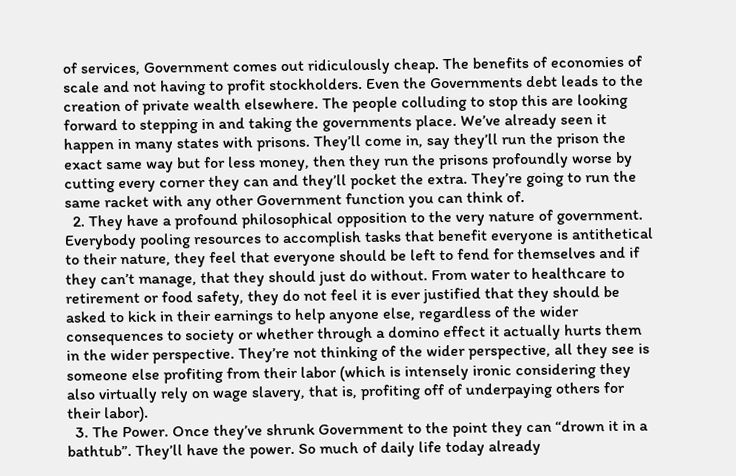of services, Government comes out ridiculously cheap. The benefits of economies of scale and not having to profit stockholders. Even the Governments debt leads to the creation of private wealth elsewhere. The people colluding to stop this are looking forward to stepping in and taking the governments place. We’ve already seen it happen in many states with prisons. They’ll come in, say they’ll run the prison the exact same way but for less money, then they run the prisons profoundly worse by cutting every corner they can and they’ll pocket the extra. They’re going to run the same racket with any other Government function you can think of.
  2. They have a profound philosophical opposition to the very nature of government. Everybody pooling resources to accomplish tasks that benefit everyone is antithetical to their nature, they feel that everyone should be left to fend for themselves and if they can’t manage, that they should just do without. From water to healthcare to retirement or food safety, they do not feel it is ever justified that they should be asked to kick in their earnings to help anyone else, regardless of the wider consequences to society or whether through a domino effect it actually hurts them in the wider perspective. They’re not thinking of the wider perspective, all they see is someone else profiting from their labor (which is intensely ironic considering they also virtually rely on wage slavery, that is, profiting off of underpaying others for their labor).
  3. The Power. Once they’ve shrunk Government to the point they can “drown it in a bathtub”. They’ll have the power. So much of daily life today already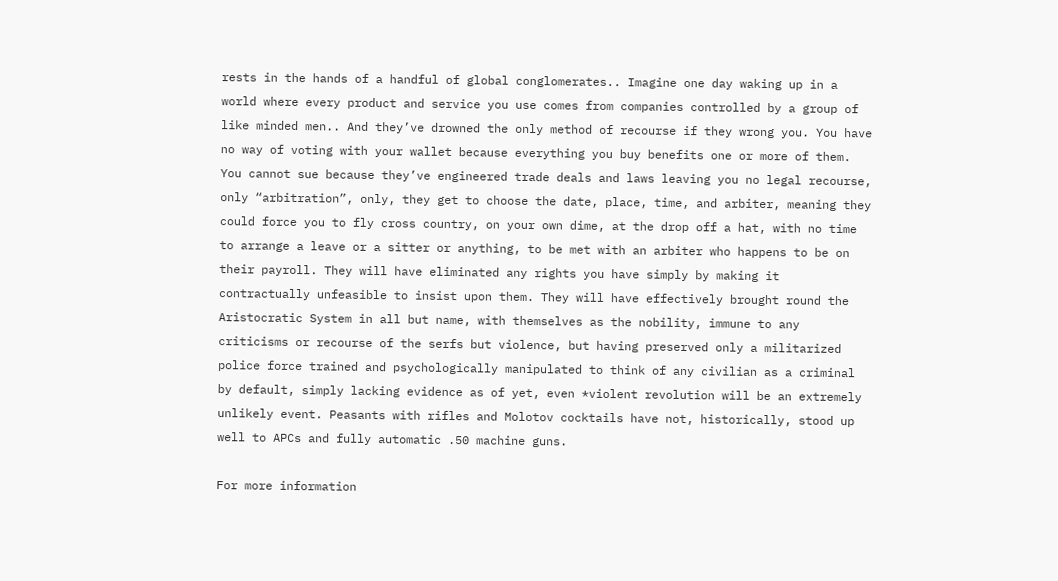rests in the hands of a handful of global conglomerates.. Imagine one day waking up in a world where every product and service you use comes from companies controlled by a group of like minded men.. And they’ve drowned the only method of recourse if they wrong you. You have no way of voting with your wallet because everything you buy benefits one or more of them. You cannot sue because they’ve engineered trade deals and laws leaving you no legal recourse, only “arbitration”, only, they get to choose the date, place, time, and arbiter, meaning they could force you to fly cross country, on your own dime, at the drop off a hat, with no time to arrange a leave or a sitter or anything, to be met with an arbiter who happens to be on their payroll. They will have eliminated any rights you have simply by making it contractually unfeasible to insist upon them. They will have effectively brought round the Aristocratic System in all but name, with themselves as the nobility, immune to any criticisms or recourse of the serfs but violence, but having preserved only a militarized police force trained and psychologically manipulated to think of any civilian as a criminal by default, simply lacking evidence as of yet, even *violent revolution will be an extremely unlikely event. Peasants with rifles and Molotov cocktails have not, historically, stood up well to APCs and fully automatic .50 machine guns.

For more information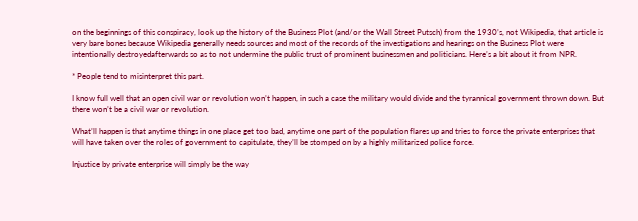on the beginnings of this conspiracy, look up the history of the Business Plot (and/or the Wall Street Putsch) from the 1930’s, not Wikipedia, that article is very bare bones because Wikipedia generally needs sources and most of the records of the investigations and hearings on the Business Plot were intentionally destroyedafterwards so as to not undermine the public trust of prominent businessmen and politicians. Here’s a bit about it from NPR.

* People tend to misinterpret this part.

I know full well that an open civil war or revolution won’t happen, in such a case the military would divide and the tyrannical government thrown down. But there won’t be a civil war or revolution.

What’ll happen is that anytime things in one place get too bad, anytime one part of the population flares up and tries to force the private enterprises that will have taken over the roles of government to capitulate, they’ll be stomped on by a highly militarized police force.

Injustice by private enterprise will simply be the way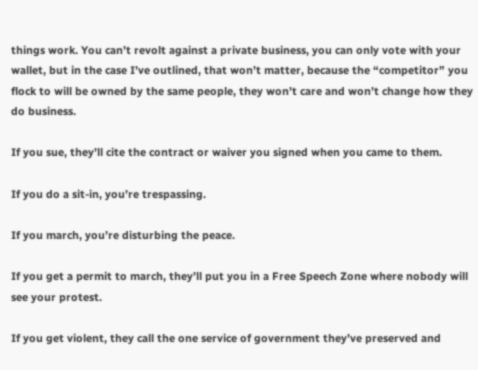things work. You can’t revolt against a private business, you can only vote with your wallet, but in the case I’ve outlined, that won’t matter, because the “competitor” you flock to will be owned by the same people, they won’t care and won’t change how they do business.

If you sue, they’ll cite the contract or waiver you signed when you came to them.

If you do a sit-in, you’re trespassing.

If you march, you’re disturbing the peace.

If you get a permit to march, they’ll put you in a Free Speech Zone where nobody will see your protest.

If you get violent, they call the one service of government they’ve preserved and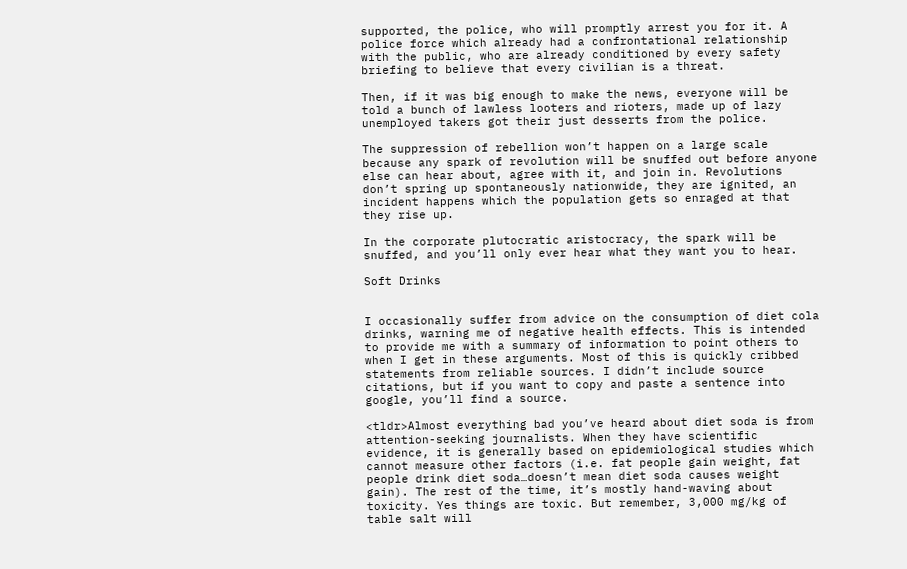supported, the police, who will promptly arrest you for it. A police force which already had a confrontational relationship with the public, who are already conditioned by every safety briefing to believe that every civilian is a threat.

Then, if it was big enough to make the news, everyone will be told a bunch of lawless looters and rioters, made up of lazy unemployed takers got their just desserts from the police.

The suppression of rebellion won’t happen on a large scale because any spark of revolution will be snuffed out before anyone else can hear about, agree with it, and join in. Revolutions don’t spring up spontaneously nationwide, they are ignited, an incident happens which the population gets so enraged at that they rise up.

In the corporate plutocratic aristocracy, the spark will be snuffed, and you’ll only ever hear what they want you to hear.

Soft Drinks


I occasionally suffer from advice on the consumption of diet cola drinks, warning me of negative health effects. This is intended to provide me with a summary of information to point others to when I get in these arguments. Most of this is quickly cribbed statements from reliable sources. I didn’t include source citations, but if you want to copy and paste a sentence into google, you’ll find a source.

<tldr>Almost everything bad you’ve heard about diet soda is from attention-seeking journalists. When they have scientific evidence, it is generally based on epidemiological studies which cannot measure other factors (i.e. fat people gain weight, fat people drink diet soda…doesn’t mean diet soda causes weight gain). The rest of the time, it’s mostly hand-waving about toxicity. Yes things are toxic. But remember, 3,000 mg/kg of table salt will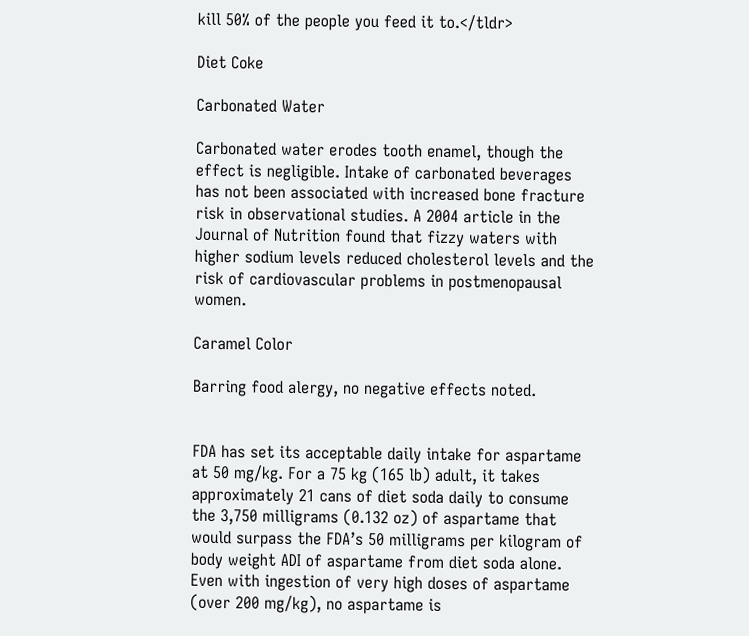kill 50% of the people you feed it to.</tldr>

Diet Coke

Carbonated Water

Carbonated water erodes tooth enamel, though the effect is negligible. Intake of carbonated beverages has not been associated with increased bone fracture risk in observational studies. A 2004 article in the Journal of Nutrition found that fizzy waters with higher sodium levels reduced cholesterol levels and the risk of cardiovascular problems in postmenopausal women.

Caramel Color

Barring food alergy, no negative effects noted.


FDA has set its acceptable daily intake for aspartame at 50 mg/kg. For a 75 kg (165 lb) adult, it takes approximately 21 cans of diet soda daily to consume the 3,750 milligrams (0.132 oz) of aspartame that would surpass the FDA’s 50 milligrams per kilogram of body weight ADI of aspartame from diet soda alone. Even with ingestion of very high doses of aspartame (over 200 mg/kg), no aspartame is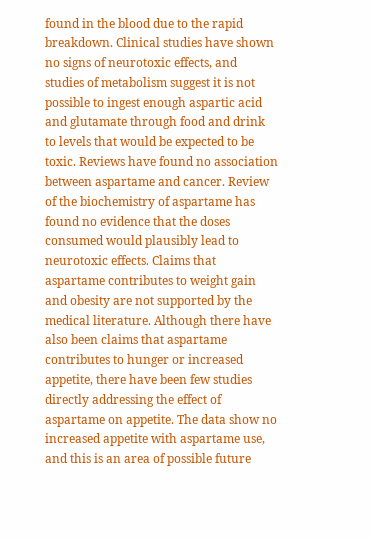found in the blood due to the rapid breakdown. Clinical studies have shown no signs of neurotoxic effects, and studies of metabolism suggest it is not possible to ingest enough aspartic acid and glutamate through food and drink to levels that would be expected to be toxic. Reviews have found no association between aspartame and cancer. Review of the biochemistry of aspartame has found no evidence that the doses consumed would plausibly lead to neurotoxic effects. Claims that aspartame contributes to weight gain and obesity are not supported by the medical literature. Although there have also been claims that aspartame contributes to hunger or increased appetite, there have been few studies directly addressing the effect of aspartame on appetite. The data show no increased appetite with aspartame use, and this is an area of possible future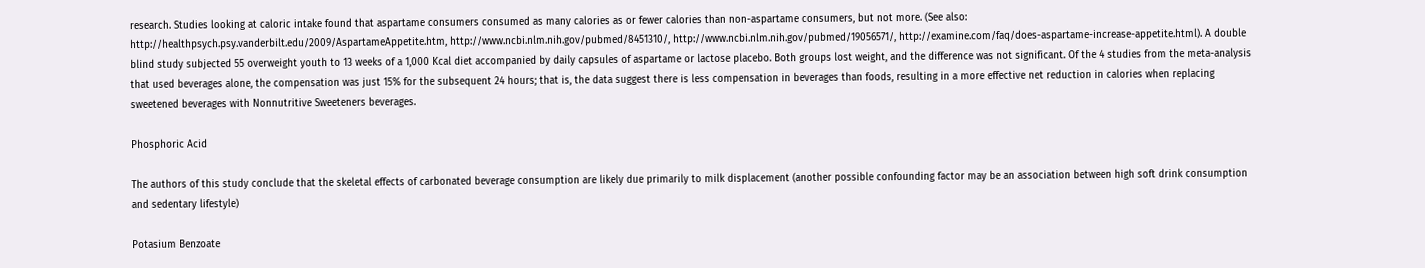research. Studies looking at caloric intake found that aspartame consumers consumed as many calories as or fewer calories than non-aspartame consumers, but not more. (See also: http://healthpsych.psy.vanderbilt.edu/2009/AspartameAppetite.htm, http://www.ncbi.nlm.nih.gov/pubmed/8451310/, http://www.ncbi.nlm.nih.gov/pubmed/19056571/, http://examine.com/faq/does-aspartame-increase-appetite.html). A double blind study subjected 55 overweight youth to 13 weeks of a 1,000 Kcal diet accompanied by daily capsules of aspartame or lactose placebo. Both groups lost weight, and the difference was not significant. Of the 4 studies from the meta-analysis that used beverages alone, the compensation was just 15% for the subsequent 24 hours; that is, the data suggest there is less compensation in beverages than foods, resulting in a more effective net reduction in calories when replacing sweetened beverages with Nonnutritive Sweeteners beverages.

Phosphoric Acid

The authors of this study conclude that the skeletal effects of carbonated beverage consumption are likely due primarily to milk displacement (another possible confounding factor may be an association between high soft drink consumption and sedentary lifestyle)

Potasium Benzoate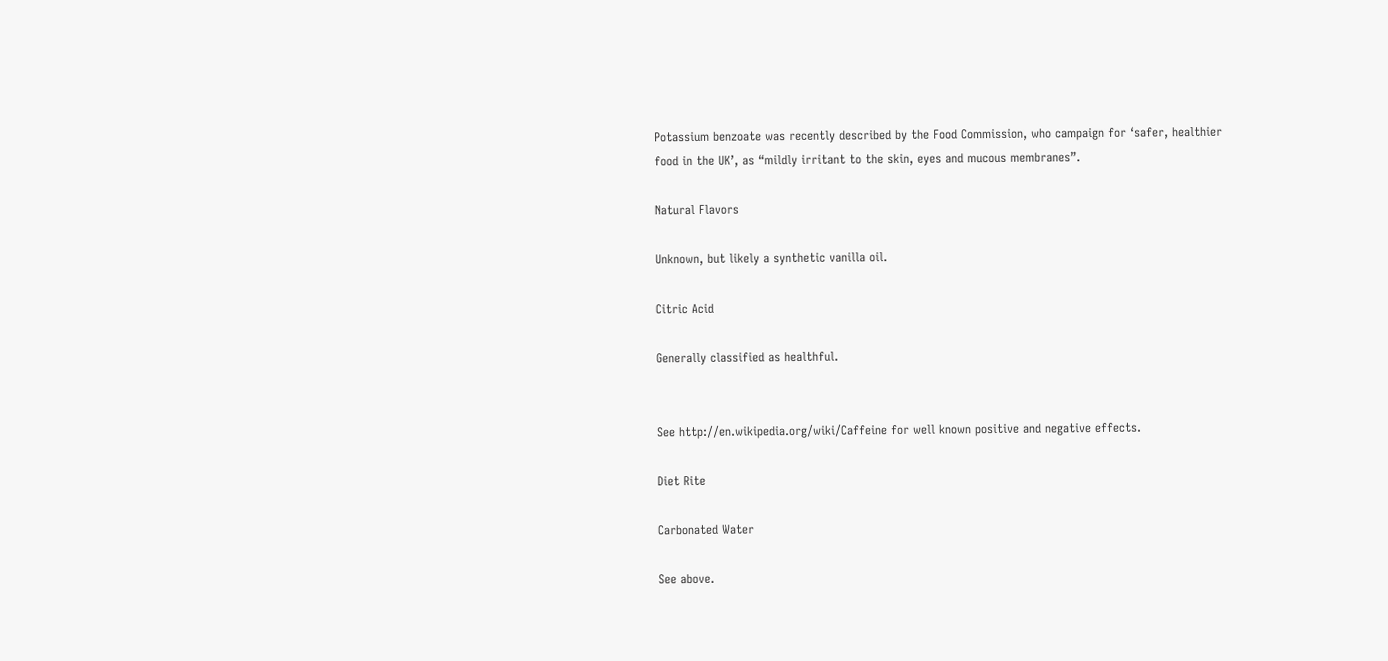Potassium benzoate was recently described by the Food Commission, who campaign for ‘safer, healthier food in the UK’, as “mildly irritant to the skin, eyes and mucous membranes”.

Natural Flavors

Unknown, but likely a synthetic vanilla oil.

Citric Acid

Generally classified as healthful.


See http://en.wikipedia.org/wiki/Caffeine for well known positive and negative effects.

Diet Rite

Carbonated Water

See above.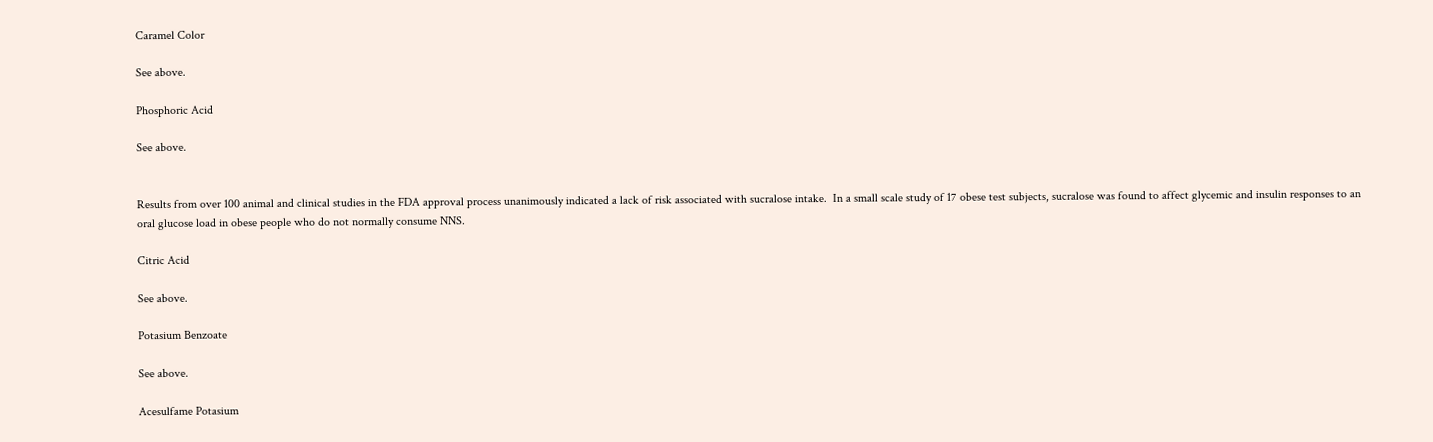Caramel Color

See above.

Phosphoric Acid

See above.


Results from over 100 animal and clinical studies in the FDA approval process unanimously indicated a lack of risk associated with sucralose intake.  In a small scale study of 17 obese test subjects, sucralose was found to affect glycemic and insulin responses to an oral glucose load in obese people who do not normally consume NNS.

Citric Acid

See above.

Potasium Benzoate

See above.

Acesulfame Potasium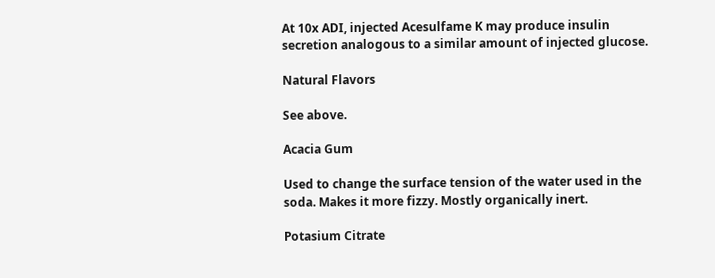At 10x ADI, injected Acesulfame K may produce insulin secretion analogous to a similar amount of injected glucose.

Natural Flavors

See above.

Acacia Gum

Used to change the surface tension of the water used in the soda. Makes it more fizzy. Mostly organically inert.

Potasium Citrate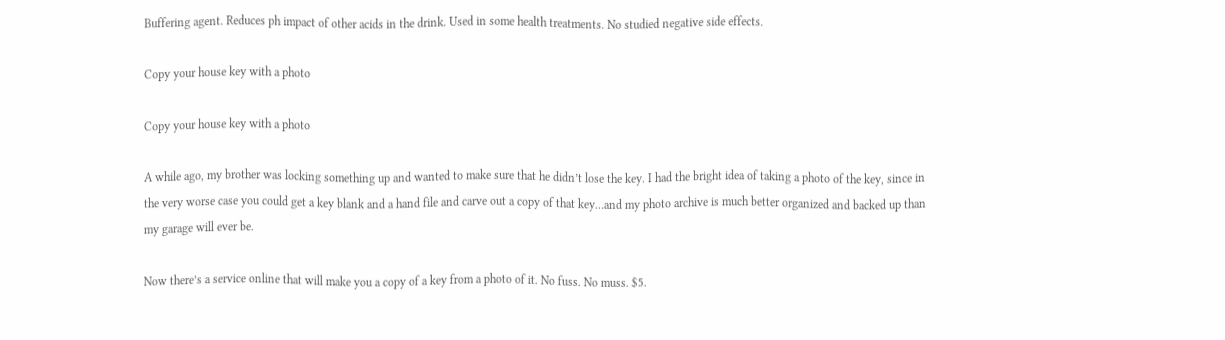Buffering agent. Reduces ph impact of other acids in the drink. Used in some health treatments. No studied negative side effects.

Copy your house key with a photo

Copy your house key with a photo

A while ago, my brother was locking something up and wanted to make sure that he didn’t lose the key. I had the bright idea of taking a photo of the key, since in the very worse case you could get a key blank and a hand file and carve out a copy of that key…and my photo archive is much better organized and backed up than my garage will ever be.

Now there’s a service online that will make you a copy of a key from a photo of it. No fuss. No muss. $5.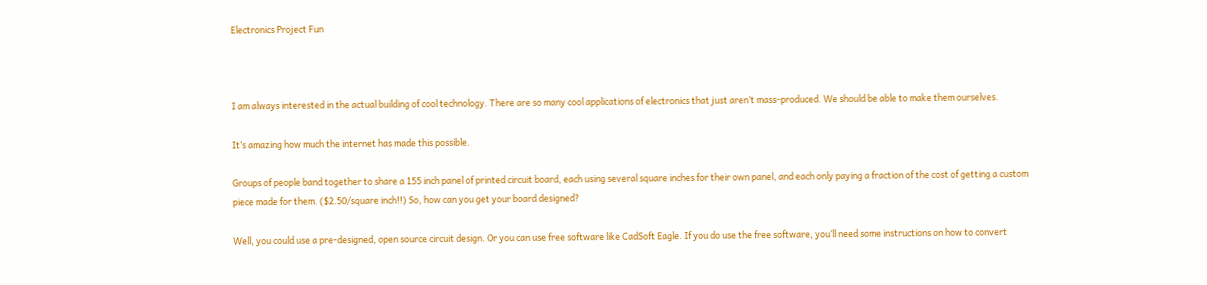Electronics Project Fun



I am always interested in the actual building of cool technology. There are so many cool applications of electronics that just aren’t mass-produced. We should be able to make them ourselves.

It’s amazing how much the internet has made this possible.

Groups of people band together to share a 155 inch panel of printed circuit board, each using several square inches for their own panel, and each only paying a fraction of the cost of getting a custom piece made for them. ($2.50/square inch!!) So, how can you get your board designed?

Well, you could use a pre-designed, open source circuit design. Or you can use free software like CadSoft Eagle. If you do use the free software, you’ll need some instructions on how to convert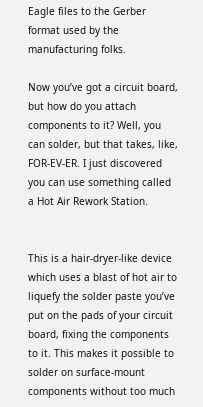Eagle files to the Gerber format used by the manufacturing folks.

Now you’ve got a circuit board, but how do you attach components to it? Well, you can solder, but that takes, like, FOR-EV-ER. I just discovered you can use something called a Hot Air Rework Station.


This is a hair-dryer-like device which uses a blast of hot air to liquefy the solder paste you’ve put on the pads of your circuit board, fixing the components to it. This makes it possible to solder on surface-mount components without too much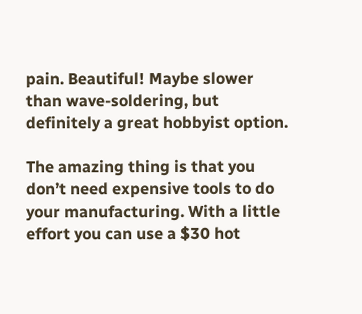pain. Beautiful! Maybe slower than wave-soldering, but definitely a great hobbyist option.

The amazing thing is that you don’t need expensive tools to do your manufacturing. With a little effort you can use a $30 hot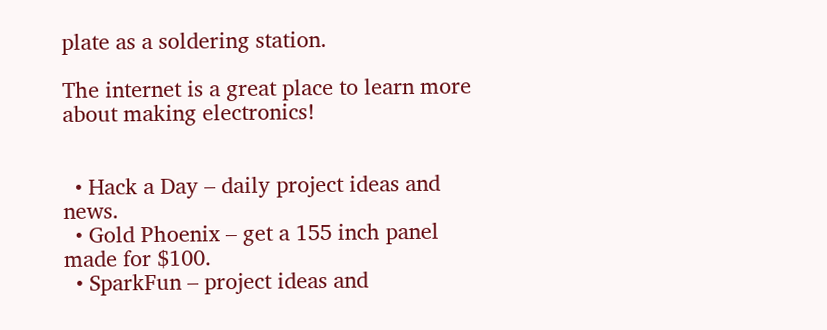plate as a soldering station.

The internet is a great place to learn more about making electronics!


  • Hack a Day – daily project ideas and news.
  • Gold Phoenix – get a 155 inch panel made for $100.
  • SparkFun – project ideas and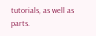tutorials, as well as parts.